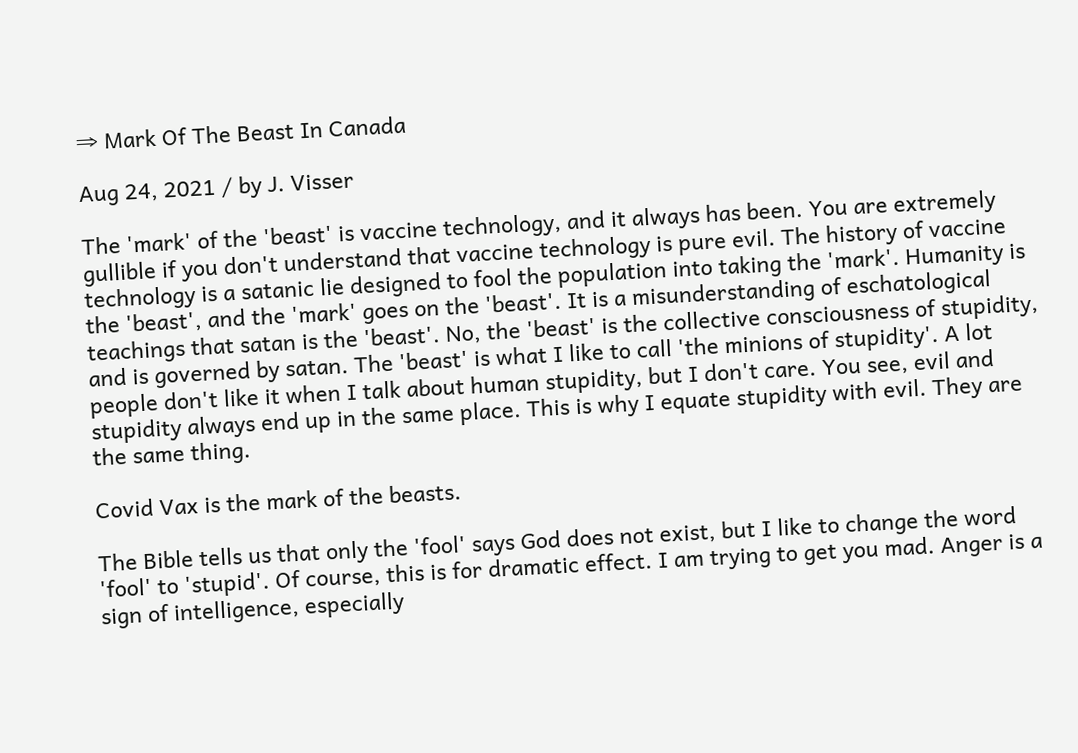⇒ Mark Of The Beast In Canada

Aug 24, 2021 / by J. Visser

The 'mark' of the 'beast' is vaccine technology, and it always has been. You are extremely gullible if you don't understand that vaccine technology is pure evil. The history of vaccine technology is a satanic lie designed to fool the population into taking the 'mark'. Humanity is the 'beast', and the 'mark' goes on the 'beast'. It is a misunderstanding of eschatological teachings that satan is the 'beast'. No, the 'beast' is the collective consciousness of stupidity, and is governed by satan. The 'beast' is what I like to call 'the minions of stupidity'. A lot people don't like it when I talk about human stupidity, but I don't care. You see, evil and stupidity always end up in the same place. This is why I equate stupidity with evil. They are the same thing.

Covid Vax is the mark of the beasts.

The Bible tells us that only the 'fool' says God does not exist, but I like to change the word 'fool' to 'stupid'. Of course, this is for dramatic effect. I am trying to get you mad. Anger is a sign of intelligence, especially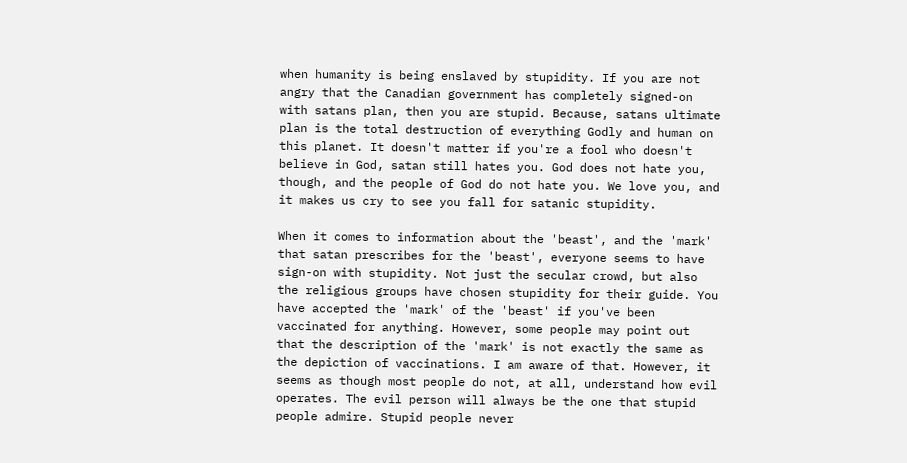when humanity is being enslaved by stupidity. If you are not angry that the Canadian government has completely signed-on with satans plan, then you are stupid. Because, satans ultimate plan is the total destruction of everything Godly and human on this planet. It doesn't matter if you're a fool who doesn't believe in God, satan still hates you. God does not hate you, though, and the people of God do not hate you. We love you, and it makes us cry to see you fall for satanic stupidity.

When it comes to information about the 'beast', and the 'mark' that satan prescribes for the 'beast', everyone seems to have sign-on with stupidity. Not just the secular crowd, but also the religious groups have chosen stupidity for their guide. You have accepted the 'mark' of the 'beast' if you've been vaccinated for anything. However, some people may point out that the description of the 'mark' is not exactly the same as the depiction of vaccinations. I am aware of that. However, it seems as though most people do not, at all, understand how evil operates. The evil person will always be the one that stupid people admire. Stupid people never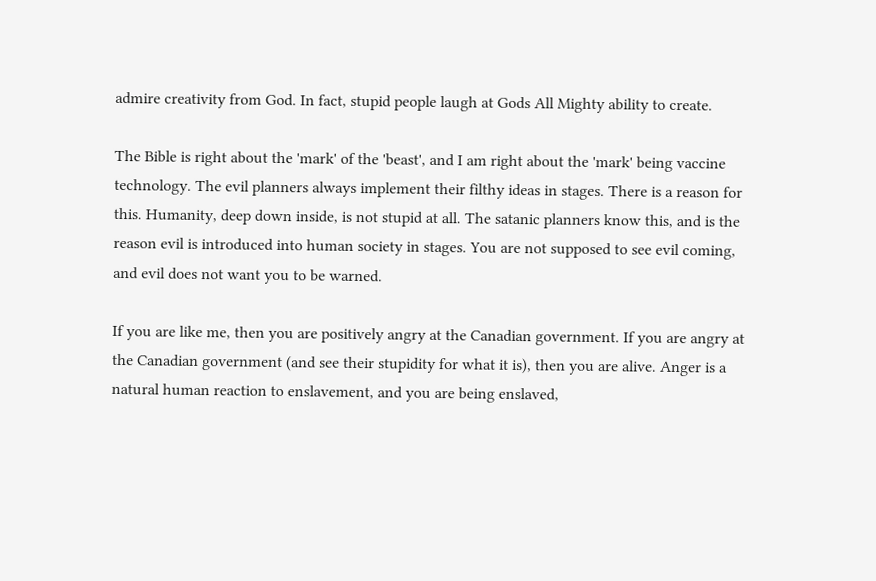admire creativity from God. In fact, stupid people laugh at Gods All Mighty ability to create.

The Bible is right about the 'mark' of the 'beast', and I am right about the 'mark' being vaccine technology. The evil planners always implement their filthy ideas in stages. There is a reason for this. Humanity, deep down inside, is not stupid at all. The satanic planners know this, and is the reason evil is introduced into human society in stages. You are not supposed to see evil coming, and evil does not want you to be warned.

If you are like me, then you are positively angry at the Canadian government. If you are angry at the Canadian government (and see their stupidity for what it is), then you are alive. Anger is a natural human reaction to enslavement, and you are being enslaved,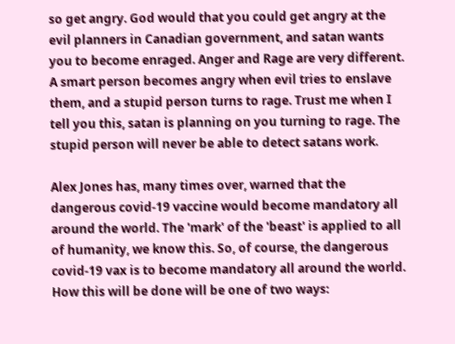so get angry. God would that you could get angry at the evil planners in Canadian government, and satan wants you to become enraged. Anger and Rage are very different. A smart person becomes angry when evil tries to enslave them, and a stupid person turns to rage. Trust me when I tell you this, satan is planning on you turning to rage. The stupid person will never be able to detect satans work.

Alex Jones has, many times over, warned that the dangerous covid-19 vaccine would become mandatory all around the world. The 'mark' of the 'beast' is applied to all of humanity, we know this. So, of course, the dangerous covid-19 vax is to become mandatory all around the world. How this will be done will be one of two ways: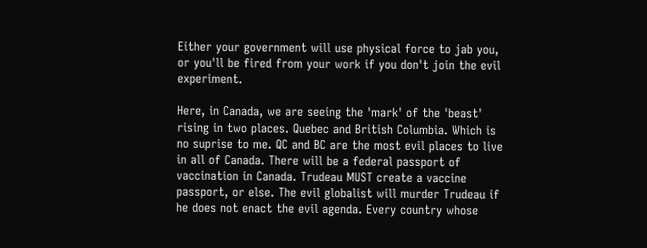Either your government will use physical force to jab you, or you'll be fired from your work if you don't join the evil experiment.

Here, in Canada, we are seeing the 'mark' of the 'beast' rising in two places. Quebec and British Columbia. Which is no suprise to me. QC and BC are the most evil places to live in all of Canada. There will be a federal passport of vaccination in Canada. Trudeau MUST create a vaccine passport, or else. The evil globalist will murder Trudeau if he does not enact the evil agenda. Every country whose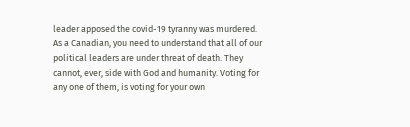leader apposed the covid-19 tyranny was murdered. As a Canadian, you need to understand that all of our political leaders are under threat of death. They cannot, ever, side with God and humanity. Voting for any one of them, is voting for your own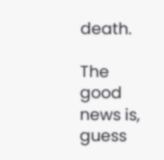death.

The good news is, guess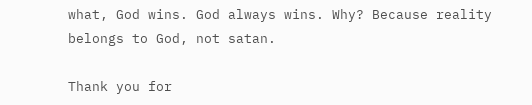what, God wins. God always wins. Why? Because reality belongs to God, not satan.

Thank you for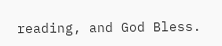reading, and God Bless.